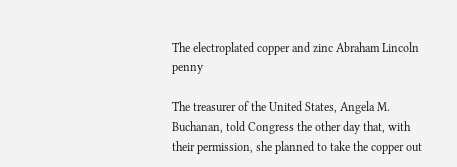The electroplated copper and zinc Abraham Lincoln penny

The treasurer of the United States, Angela M. Buchanan, told Congress the other day that, with their permission, she planned to take the copper out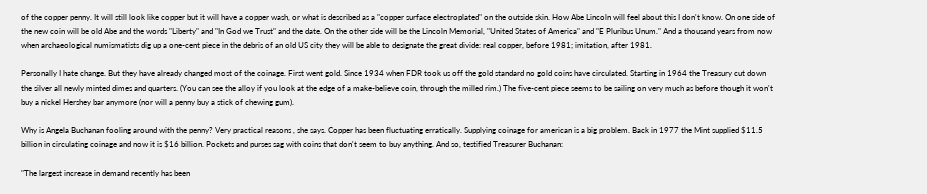of the copper penny. It will still look like copper but it will have a copper wash, or what is described as a "copper surface electroplated" on the outside skin. How Abe Lincoln will feel about this I don't know. On one side of the new coin will be old Abe and the words "Liberty" and "In God we Trust" and the date. On the other side will be the Lincoln Memorial, "United States of America" and "E Pluribus Unum." And a thousand years from now when archaeological numismatists dig up a one-cent piece in the debris of an old US city they will be able to designate the great divide: real copper, before 1981; imitation, after 1981.

Personally I hate change. But they have already changed most of the coinage. First went gold. Since 1934 when FDR took us off the gold standard no gold coins have circulated. Starting in 1964 the Treasury cut down the silver all newly minted dimes and quarters. (You can see the alloy if you look at the edge of a make-believe coin, through the milled rim.) The five-cent piece seems to be sailing on very much as before though it won't buy a nickel Hershey bar anymore (nor will a penny buy a stick of chewing gum).

Why is Angela Buchanan fooling around with the penny? Very practical reasons , she says. Copper has been fluctuating erratically. Supplying coinage for american is a big problem. Back in 1977 the Mint supplied $11.5 billion in circulating coinage and now it is $16 billion. Pockets and purses sag with coins that don't seem to buy anything. And so, testified Treasurer Buchanan:

"The largest increase in demand recently has been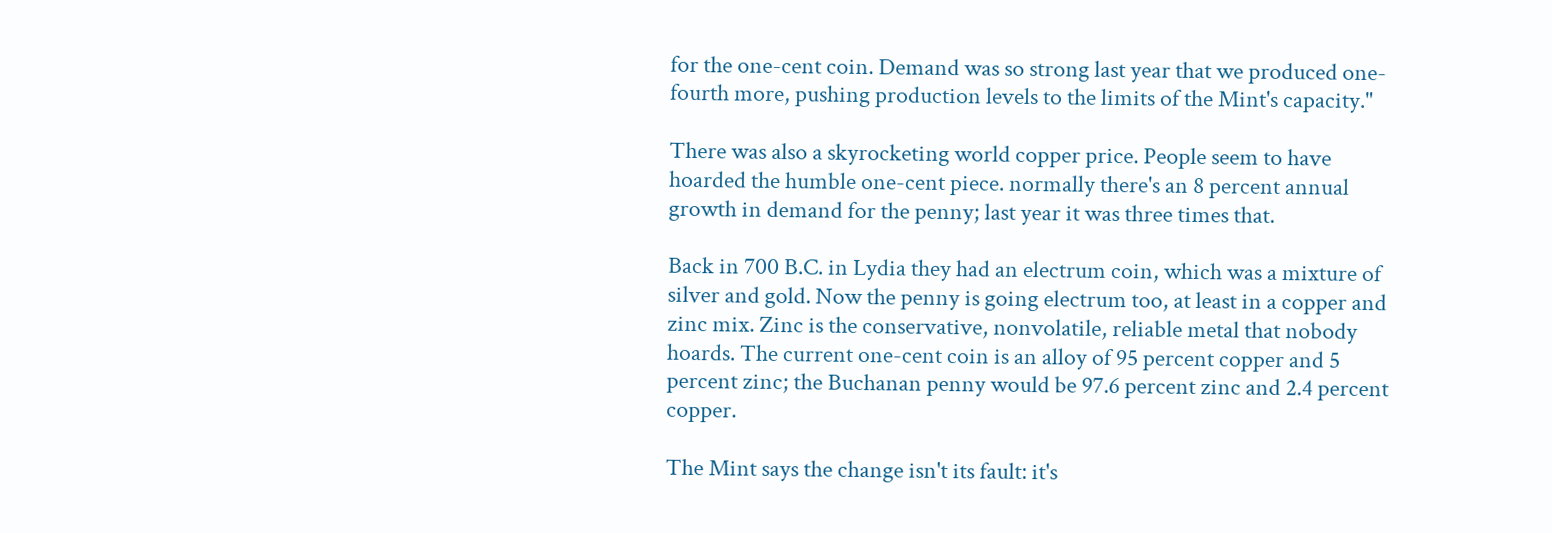for the one-cent coin. Demand was so strong last year that we produced one-fourth more, pushing production levels to the limits of the Mint's capacity."

There was also a skyrocketing world copper price. People seem to have hoarded the humble one-cent piece. normally there's an 8 percent annual growth in demand for the penny; last year it was three times that.

Back in 700 B.C. in Lydia they had an electrum coin, which was a mixture of silver and gold. Now the penny is going electrum too, at least in a copper and zinc mix. Zinc is the conservative, nonvolatile, reliable metal that nobody hoards. The current one-cent coin is an alloy of 95 percent copper and 5 percent zinc; the Buchanan penny would be 97.6 percent zinc and 2.4 percent copper.

The Mint says the change isn't its fault: it's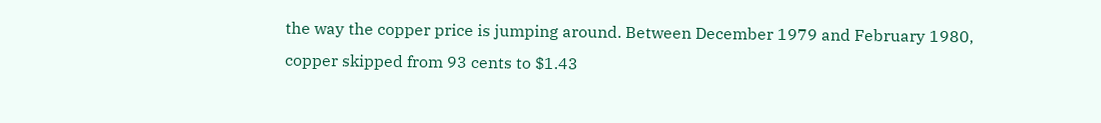the way the copper price is jumping around. Between December 1979 and February 1980, copper skipped from 93 cents to $1.43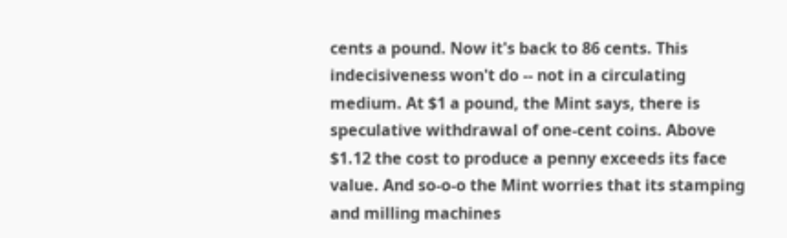cents a pound. Now it's back to 86 cents. This indecisiveness won't do -- not in a circulating medium. At $1 a pound, the Mint says, there is speculative withdrawal of one-cent coins. Above $1.12 the cost to produce a penny exceeds its face value. And so-o-o the Mint worries that its stamping and milling machines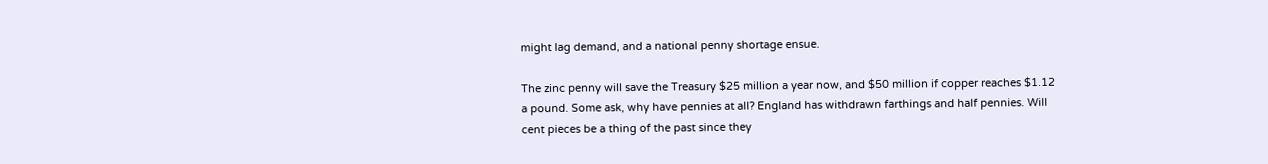might lag demand, and a national penny shortage ensue.

The zinc penny will save the Treasury $25 million a year now, and $50 million if copper reaches $1.12 a pound. Some ask, why have pennies at all? England has withdrawn farthings and half pennies. Will cent pieces be a thing of the past since they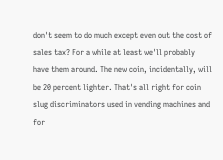don't seem to do much except even out the cost of sales tax? For a while at least we'll probably have them around. The new coin, incidentally, will be 20 percent lighter. That's all right for coin slug discriminators used in vending machines and for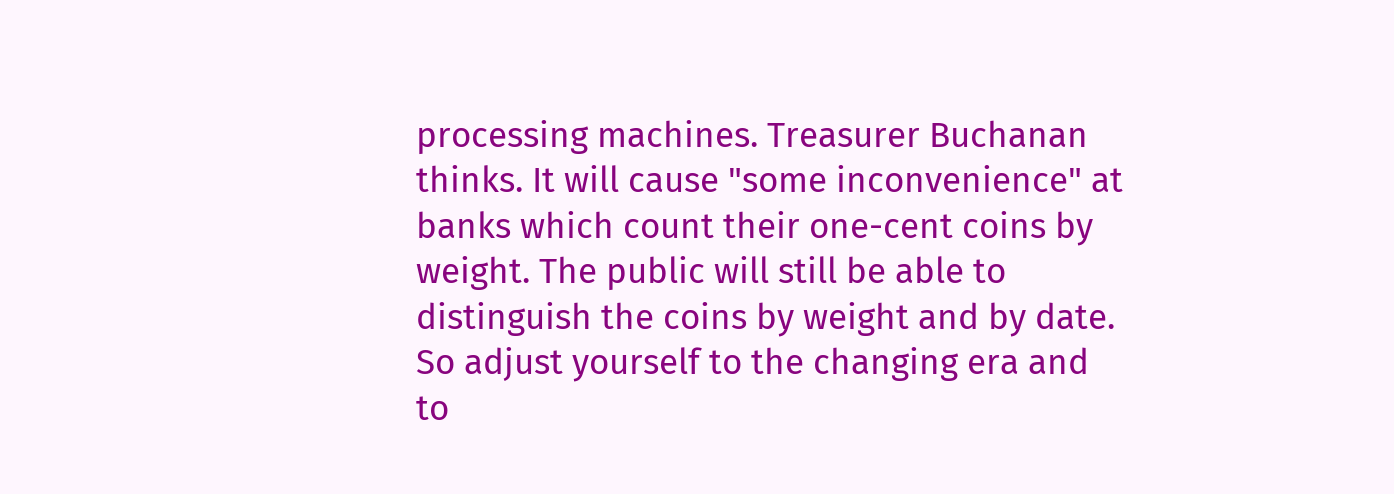processing machines. Treasurer Buchanan thinks. It will cause "some inconvenience" at banks which count their one-cent coins by weight. The public will still be able to distinguish the coins by weight and by date. So adjust yourself to the changing era and to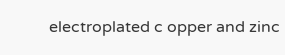electroplated c opper and zinc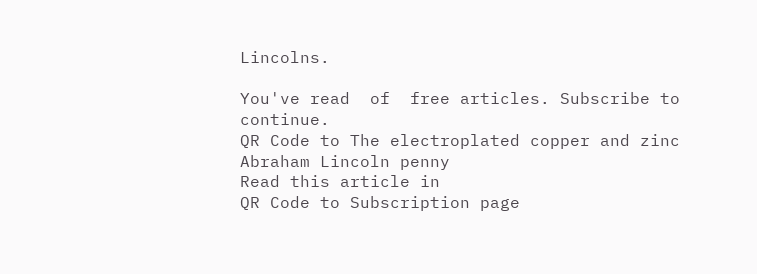Lincolns.

You've read  of  free articles. Subscribe to continue.
QR Code to The electroplated copper and zinc Abraham Lincoln penny
Read this article in
QR Code to Subscription page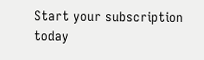Start your subscription today